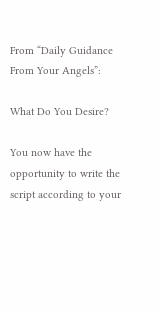From “Daily Guidance From Your Angels”:

What Do You Desire?

You now have the opportunity to write the script according to your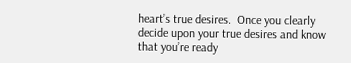heart’s true desires.  Once you clearly decide upon your true desires and know that you’re ready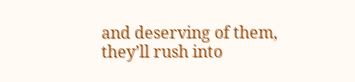and deserving of them, they’ll rush into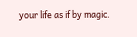your life as if by magic.